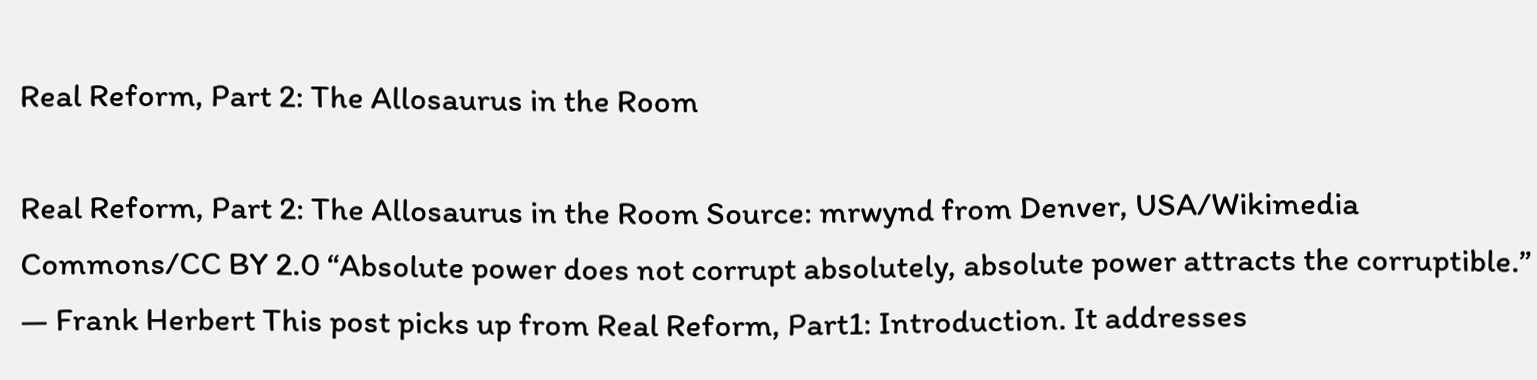Real Reform, Part 2: The Allosaurus in the Room

Real Reform, Part 2: The Allosaurus in the Room Source: mrwynd from Denver, USA/Wikimedia Commons/CC BY 2.0 “Absolute power does not corrupt absolutely, absolute power attracts the corruptible.” ― Frank Herbert This post picks up from Real Reform, Part1: Introduction. It addresses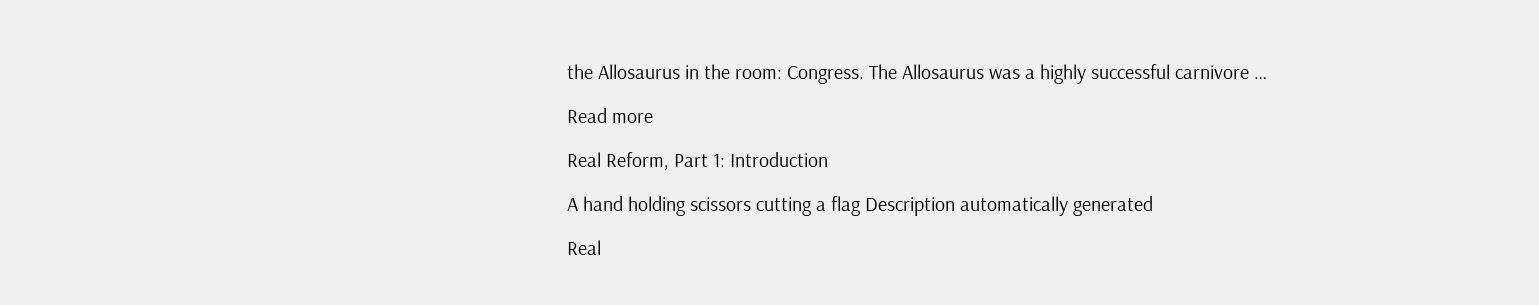the Allosaurus in the room: Congress. The Allosaurus was a highly successful carnivore …

Read more

Real Reform, Part 1: Introduction

A hand holding scissors cutting a flag Description automatically generated

Real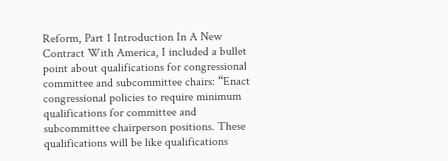Reform, Part 1 Introduction In A New Contract With America, I included a bullet point about qualifications for congressional committee and subcommittee chairs: “Enact congressional policies to require minimum qualifications for committee and subcommittee chairperson positions. These qualifications will be like qualifications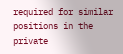required for similar positions in the private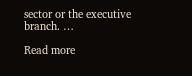sector or the executive branch. …

Read more